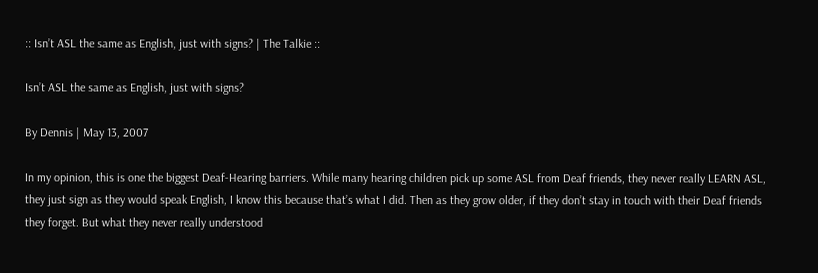:: Isn’t ASL the same as English, just with signs? | The Talkie ::

Isn’t ASL the same as English, just with signs?

By Dennis | May 13, 2007

In my opinion, this is one the biggest Deaf-Hearing barriers. While many hearing children pick up some ASL from Deaf friends, they never really LEARN ASL, they just sign as they would speak English, I know this because that’s what I did. Then as they grow older, if they don’t stay in touch with their Deaf friends they forget. But what they never really understood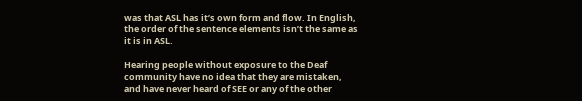was that ASL has it’s own form and flow. In English, the order of the sentence elements isn’t the same as it is in ASL.

Hearing people without exposure to the Deaf community have no idea that they are mistaken, and have never heard of SEE or any of the other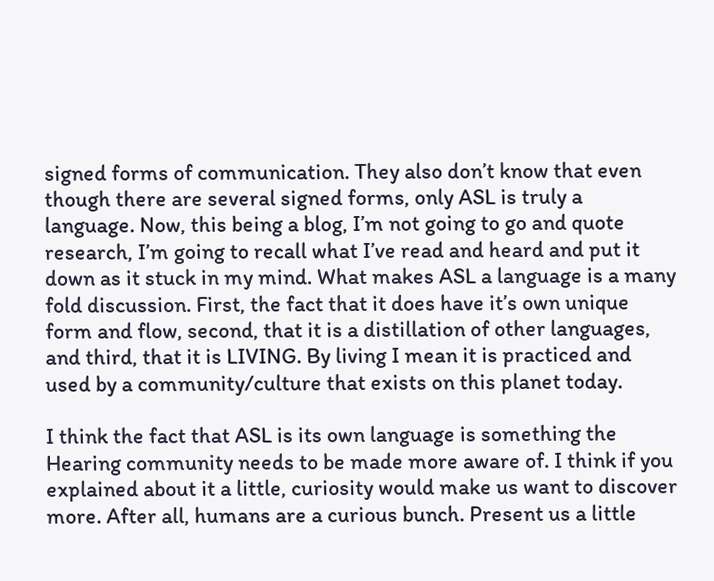signed forms of communication. They also don’t know that even though there are several signed forms, only ASL is truly a language. Now, this being a blog, I’m not going to go and quote research, I’m going to recall what I’ve read and heard and put it down as it stuck in my mind. What makes ASL a language is a many fold discussion. First, the fact that it does have it’s own unique form and flow, second, that it is a distillation of other languages, and third, that it is LIVING. By living I mean it is practiced and used by a community/culture that exists on this planet today.

I think the fact that ASL is its own language is something the Hearing community needs to be made more aware of. I think if you explained about it a little, curiosity would make us want to discover more. After all, humans are a curious bunch. Present us a little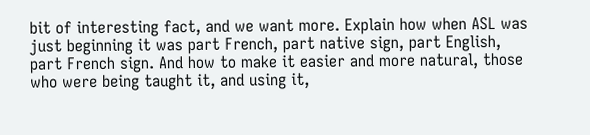bit of interesting fact, and we want more. Explain how when ASL was just beginning it was part French, part native sign, part English, part French sign. And how to make it easier and more natural, those who were being taught it, and using it,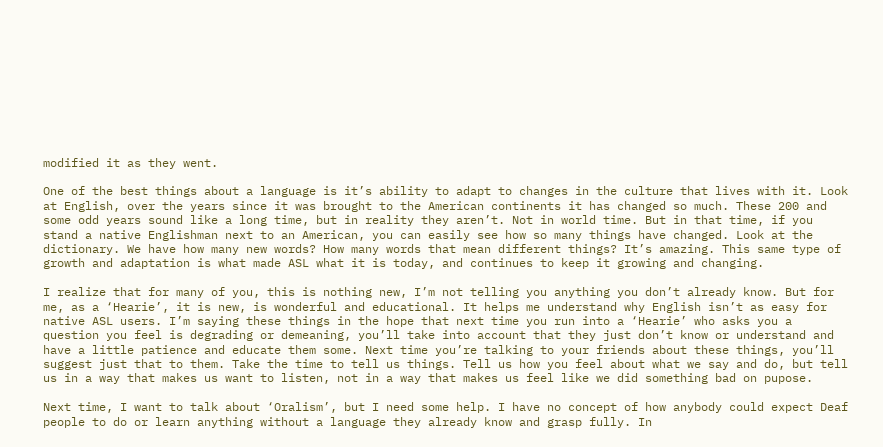modified it as they went.

One of the best things about a language is it’s ability to adapt to changes in the culture that lives with it. Look at English, over the years since it was brought to the American continents it has changed so much. These 200 and some odd years sound like a long time, but in reality they aren’t. Not in world time. But in that time, if you stand a native Englishman next to an American, you can easily see how so many things have changed. Look at the dictionary. We have how many new words? How many words that mean different things? It’s amazing. This same type of growth and adaptation is what made ASL what it is today, and continues to keep it growing and changing.

I realize that for many of you, this is nothing new, I’m not telling you anything you don’t already know. But for me, as a ‘Hearie’, it is new, is wonderful and educational. It helps me understand why English isn’t as easy for native ASL users. I’m saying these things in the hope that next time you run into a ‘Hearie’ who asks you a question you feel is degrading or demeaning, you’ll take into account that they just don’t know or understand and have a little patience and educate them some. Next time you’re talking to your friends about these things, you’ll suggest just that to them. Take the time to tell us things. Tell us how you feel about what we say and do, but tell us in a way that makes us want to listen, not in a way that makes us feel like we did something bad on pupose.

Next time, I want to talk about ‘Oralism’, but I need some help. I have no concept of how anybody could expect Deaf people to do or learn anything without a language they already know and grasp fully. In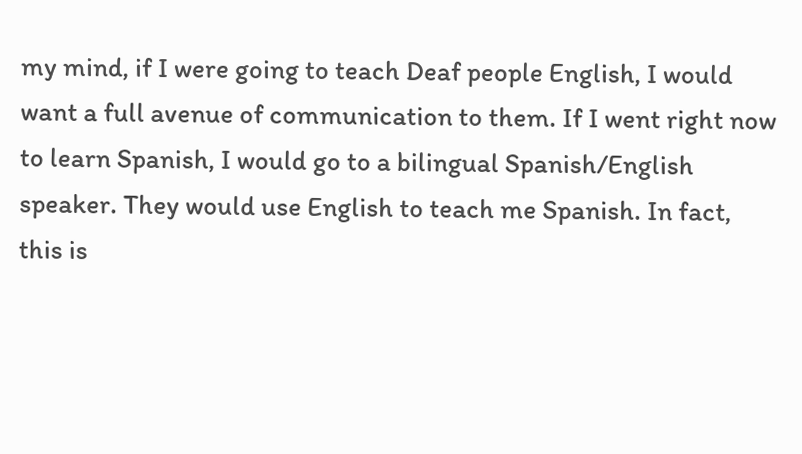my mind, if I were going to teach Deaf people English, I would want a full avenue of communication to them. If I went right now to learn Spanish, I would go to a bilingual Spanish/English speaker. They would use English to teach me Spanish. In fact, this is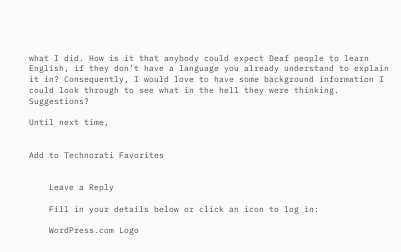what I did. How is it that anybody could expect Deaf people to learn English, if they don’t have a language you already understand to explain it in? Consequently, I would love to have some background information I could look through to see what in the hell they were thinking. Suggestions?

Until next time,


Add to Technorati Favorites


    Leave a Reply

    Fill in your details below or click an icon to log in:

    WordPress.com Logo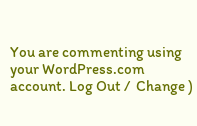You are commenting using your WordPress.com account. Log Out /  Change )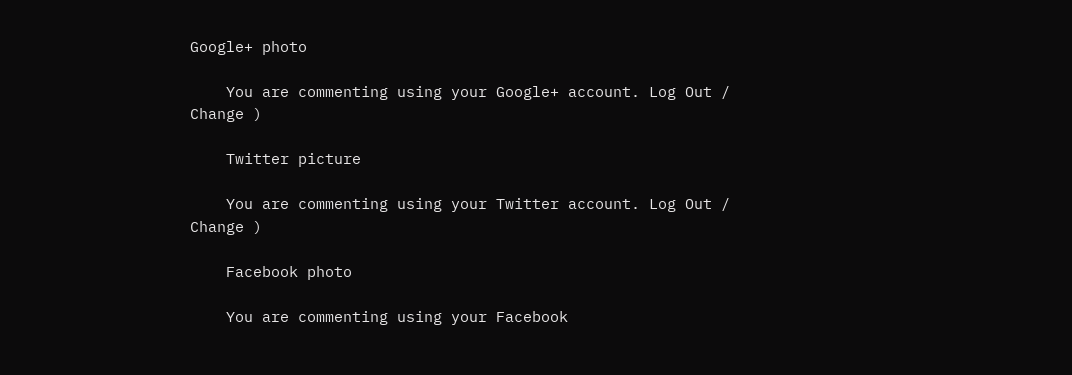Google+ photo

    You are commenting using your Google+ account. Log Out /  Change )

    Twitter picture

    You are commenting using your Twitter account. Log Out /  Change )

    Facebook photo

    You are commenting using your Facebook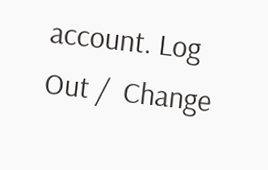account. Log Out /  Change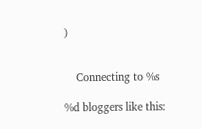)


    Connecting to %s

%d bloggers like this: